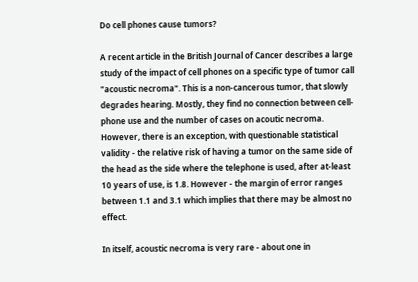Do cell phones cause tumors?

A recent article in the British Journal of Cancer describes a large study of the impact of cell phones on a specific type of tumor call "acoustic necroma". This is a non-cancerous tumor, that slowly degrades hearing. Mostly, they find no connection between cell-phone use and the number of cases on acoutic necroma. However, there is an exception, with questionable statistical validity - the relative risk of having a tumor on the same side of the head as the side where the telephone is used, after at-least 10 years of use, is 1.8. However - the margin of error ranges between 1.1 and 3.1 which implies that there may be almost no effect.

In itself, acoustic necroma is very rare - about one in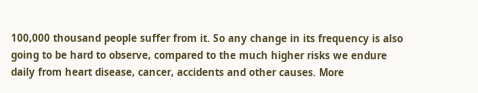100,000 thousand people suffer from it. So any change in its frequency is also going to be hard to observe, compared to the much higher risks we endure daily from heart disease, cancer, accidents and other causes. More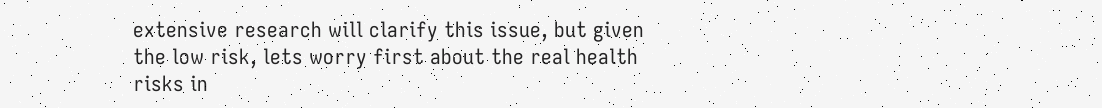extensive research will clarify this issue, but given the low risk, lets worry first about the real health risks in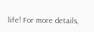life! For more details,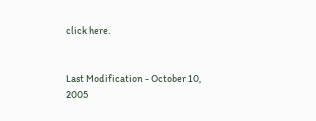click here.


Last Modification - October 10, 2005